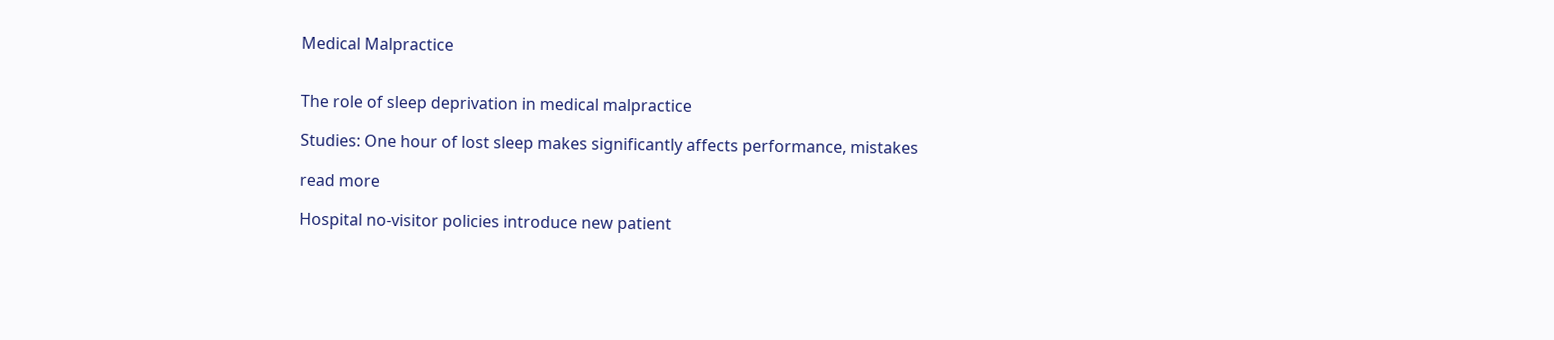Medical Malpractice


The role of sleep deprivation in medical malpractice

Studies: One hour of lost sleep makes significantly affects performance, mistakes

read more

Hospital no-visitor policies introduce new patient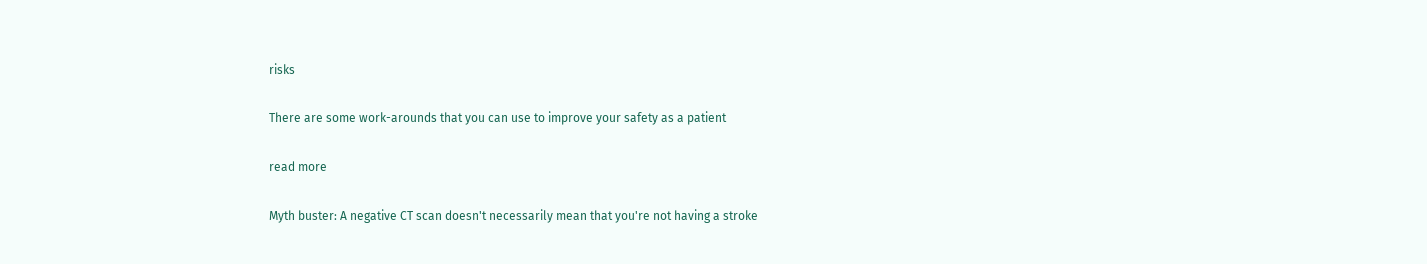risks

There are some work-arounds that you can use to improve your safety as a patient

read more

Myth buster: A negative CT scan doesn't necessarily mean that you're not having a stroke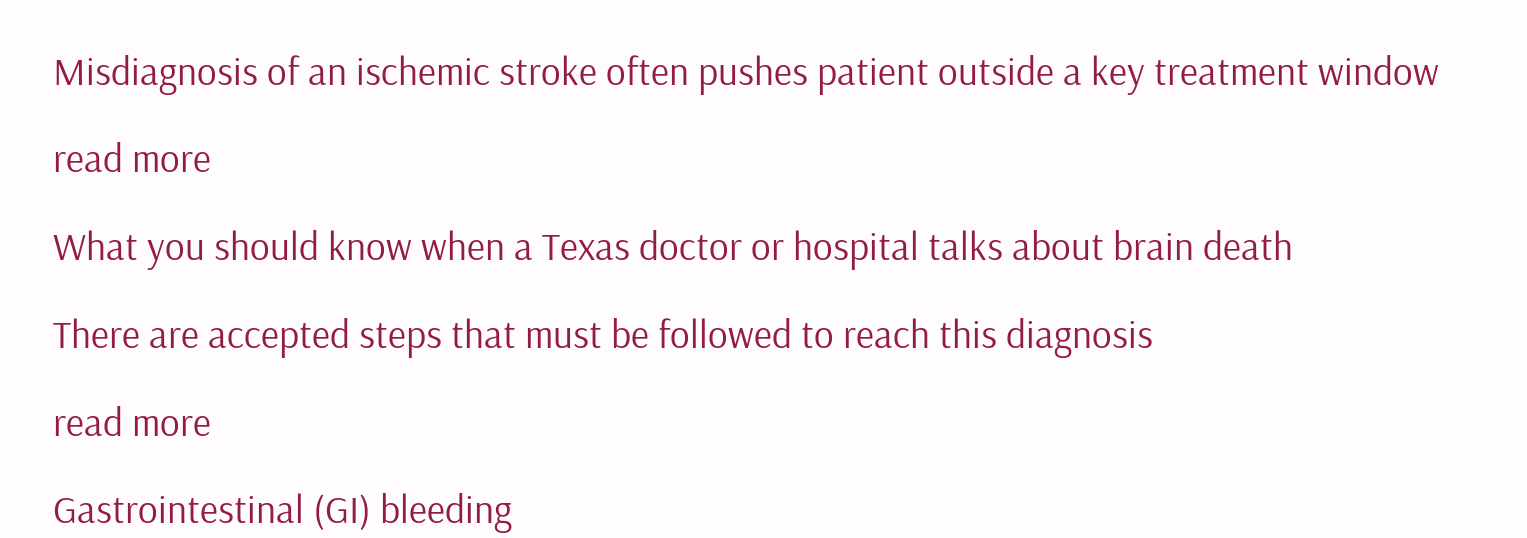Misdiagnosis of an ischemic stroke often pushes patient outside a key treatment window

read more

What you should know when a Texas doctor or hospital talks about brain death

There are accepted steps that must be followed to reach this diagnosis

read more

Gastrointestinal (GI) bleeding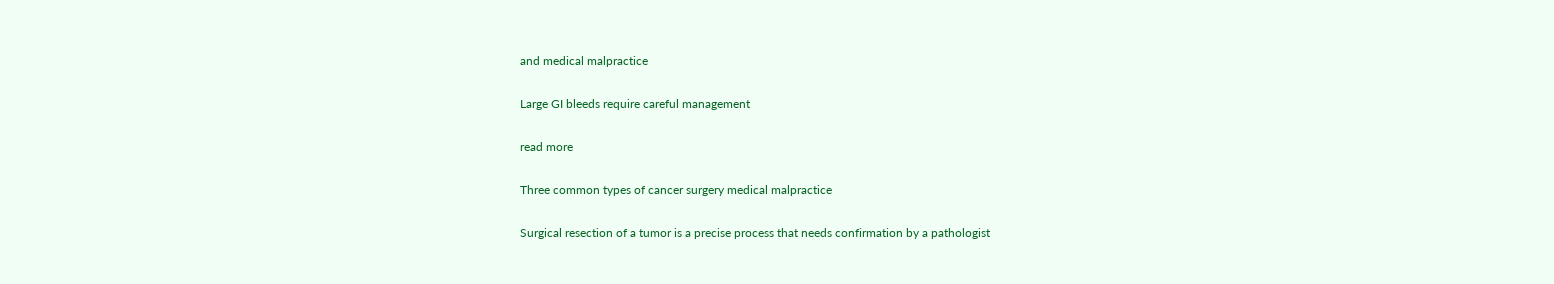and medical malpractice

Large GI bleeds require careful management

read more

Three common types of cancer surgery medical malpractice

Surgical resection of a tumor is a precise process that needs confirmation by a pathologist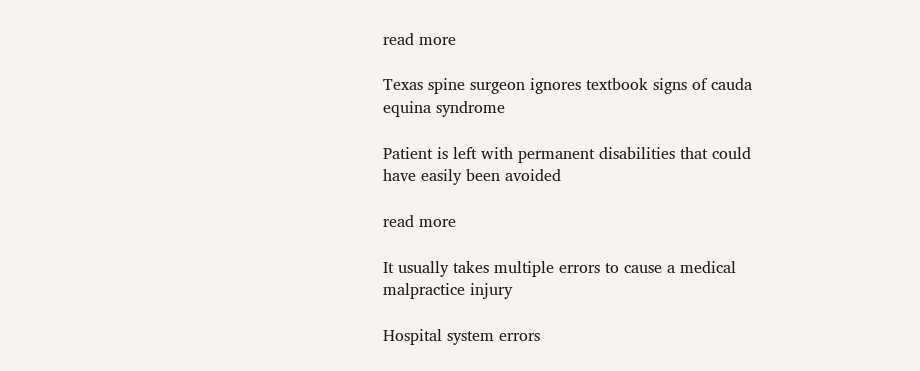read more

Texas spine surgeon ignores textbook signs of cauda equina syndrome

Patient is left with permanent disabilities that could have easily been avoided

read more

It usually takes multiple errors to cause a medical malpractice injury

Hospital system errors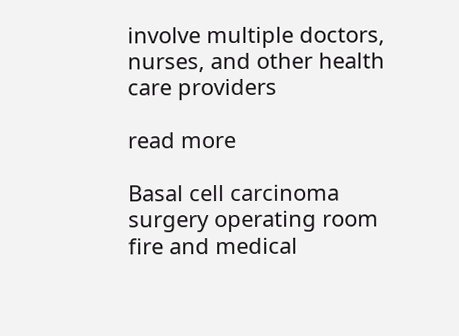involve multiple doctors, nurses, and other health care providers

read more

Basal cell carcinoma surgery operating room fire and medical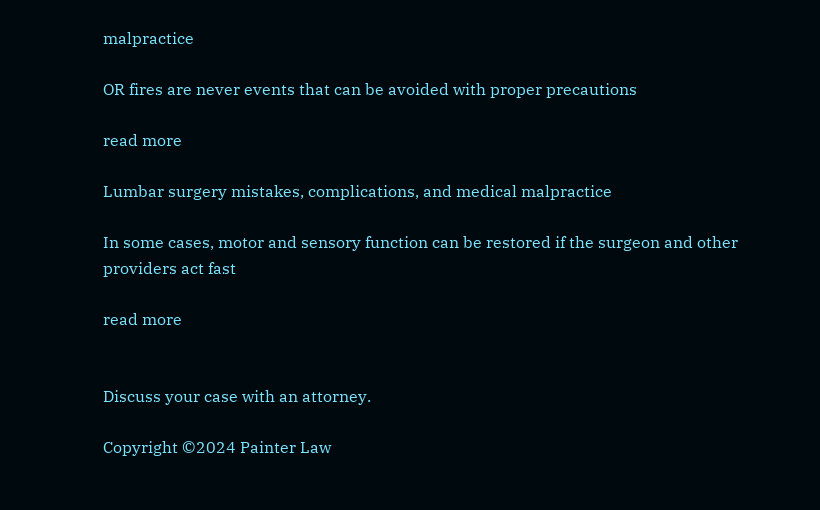malpractice

OR fires are never events that can be avoided with proper precautions

read more

Lumbar surgery mistakes, complications, and medical malpractice

In some cases, motor and sensory function can be restored if the surgeon and other providers act fast

read more


Discuss your case with an attorney.

Copyright ©2024 Painter Law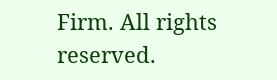Firm. All rights reserved.